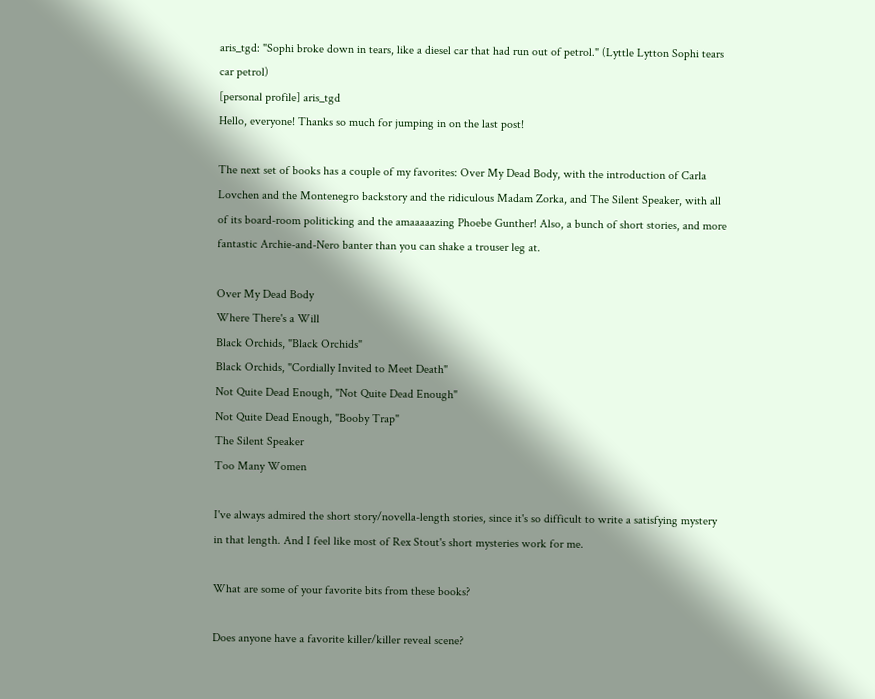aris_tgd: "Sophi broke down in tears, like a diesel car that had run out of petrol." (Lyttle Lytton Sophi tears car petrol)
[personal profile] aris_tgd
Hello, everyone! Thanks so much for jumping in on the last post!

The next set of books has a couple of my favorites: Over My Dead Body, with the introduction of Carla Lovchen and the Montenegro backstory and the ridiculous Madam Zorka, and The Silent Speaker, with all of its board-room politicking and the amaaaaazing Phoebe Gunther! Also, a bunch of short stories, and more fantastic Archie-and-Nero banter than you can shake a trouser leg at.

Over My Dead Body
Where There's a Will
Black Orchids, "Black Orchids"
Black Orchids, "Cordially Invited to Meet Death"
Not Quite Dead Enough, "Not Quite Dead Enough"
Not Quite Dead Enough, "Booby Trap"
The Silent Speaker
Too Many Women

I've always admired the short story/novella-length stories, since it's so difficult to write a satisfying mystery in that length. And I feel like most of Rex Stout's short mysteries work for me.

What are some of your favorite bits from these books?

Does anyone have a favorite killer/killer reveal scene?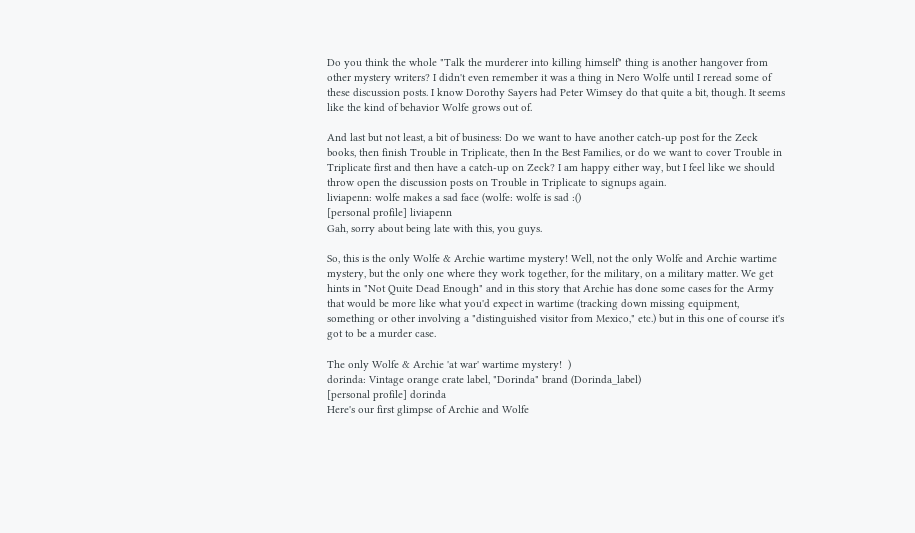Do you think the whole "Talk the murderer into killing himself" thing is another hangover from other mystery writers? I didn't even remember it was a thing in Nero Wolfe until I reread some of these discussion posts. I know Dorothy Sayers had Peter Wimsey do that quite a bit, though. It seems like the kind of behavior Wolfe grows out of.

And last but not least, a bit of business: Do we want to have another catch-up post for the Zeck books, then finish Trouble in Triplicate, then In the Best Families, or do we want to cover Trouble in Triplicate first and then have a catch-up on Zeck? I am happy either way, but I feel like we should throw open the discussion posts on Trouble in Triplicate to signups again.
liviapenn: wolfe makes a sad face (wolfe: wolfe is sad :()
[personal profile] liviapenn
Gah, sorry about being late with this, you guys.

So, this is the only Wolfe & Archie wartime mystery! Well, not the only Wolfe and Archie wartime mystery, but the only one where they work together, for the military, on a military matter. We get hints in "Not Quite Dead Enough" and in this story that Archie has done some cases for the Army that would be more like what you'd expect in wartime (tracking down missing equipment, something or other involving a "distinguished visitor from Mexico," etc.) but in this one of course it's got to be a murder case.

The only Wolfe & Archie 'at war' wartime mystery!  )
dorinda: Vintage orange crate label, "Dorinda" brand (Dorinda_label)
[personal profile] dorinda
Here's our first glimpse of Archie and Wolfe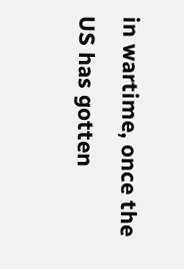in wartime, once the US has gotten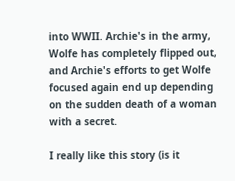into WWII. Archie's in the army, Wolfe has completely flipped out, and Archie's efforts to get Wolfe focused again end up depending on the sudden death of a woman with a secret.

I really like this story (is it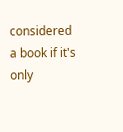considered a book if it's only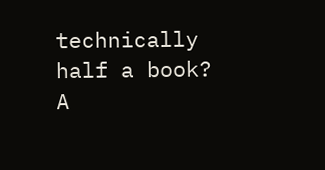technically half a book? A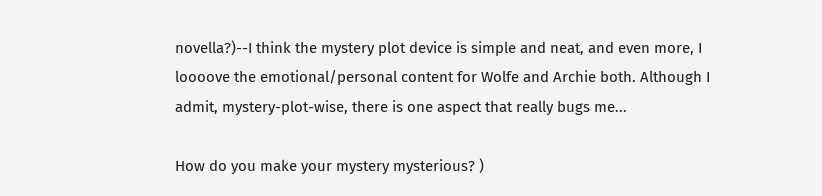novella?)--I think the mystery plot device is simple and neat, and even more, I loooove the emotional/personal content for Wolfe and Archie both. Although I admit, mystery-plot-wise, there is one aspect that really bugs me...

How do you make your mystery mysterious? )